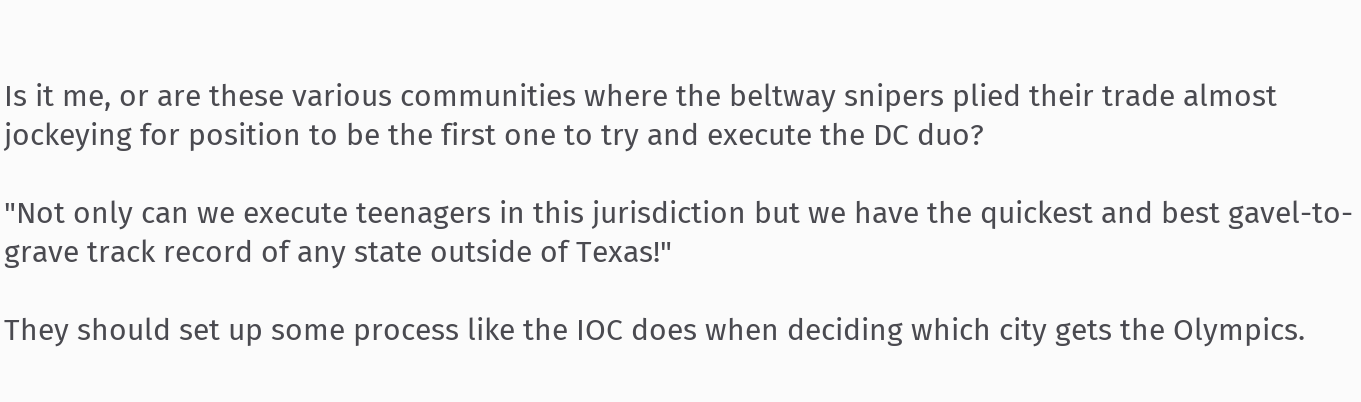Is it me, or are these various communities where the beltway snipers plied their trade almost jockeying for position to be the first one to try and execute the DC duo?

"Not only can we execute teenagers in this jurisdiction but we have the quickest and best gavel-to-grave track record of any state outside of Texas!"

They should set up some process like the IOC does when deciding which city gets the Olympics.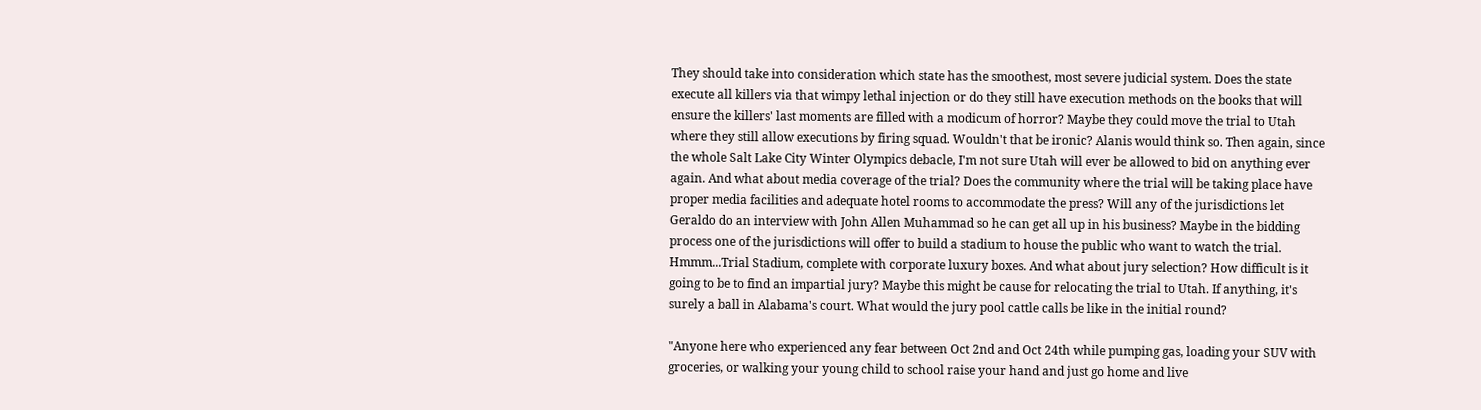They should take into consideration which state has the smoothest, most severe judicial system. Does the state execute all killers via that wimpy lethal injection or do they still have execution methods on the books that will ensure the killers' last moments are filled with a modicum of horror? Maybe they could move the trial to Utah where they still allow executions by firing squad. Wouldn't that be ironic? Alanis would think so. Then again, since the whole Salt Lake City Winter Olympics debacle, I'm not sure Utah will ever be allowed to bid on anything ever again. And what about media coverage of the trial? Does the community where the trial will be taking place have proper media facilities and adequate hotel rooms to accommodate the press? Will any of the jurisdictions let Geraldo do an interview with John Allen Muhammad so he can get all up in his business? Maybe in the bidding process one of the jurisdictions will offer to build a stadium to house the public who want to watch the trial. Hmmm...Trial Stadium, complete with corporate luxury boxes. And what about jury selection? How difficult is it going to be to find an impartial jury? Maybe this might be cause for relocating the trial to Utah. If anything, it's surely a ball in Alabama's court. What would the jury pool cattle calls be like in the initial round?

"Anyone here who experienced any fear between Oct 2nd and Oct 24th while pumping gas, loading your SUV with groceries, or walking your young child to school raise your hand and just go home and live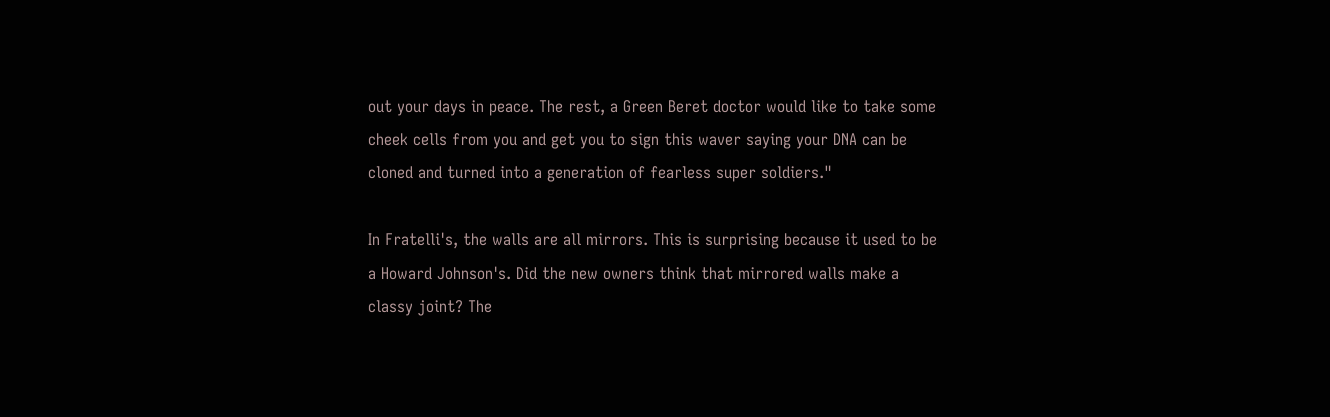out your days in peace. The rest, a Green Beret doctor would like to take some cheek cells from you and get you to sign this waver saying your DNA can be cloned and turned into a generation of fearless super soldiers."

In Fratelli's, the walls are all mirrors. This is surprising because it used to be a Howard Johnson's. Did the new owners think that mirrored walls make a classy joint? The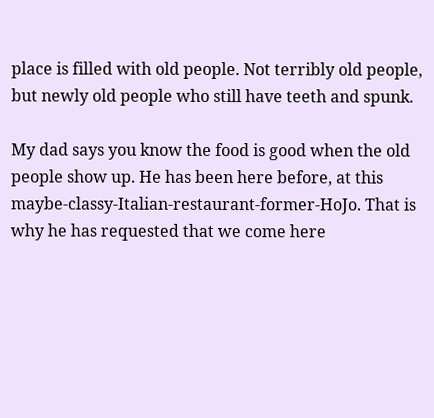place is filled with old people. Not terribly old people, but newly old people who still have teeth and spunk.

My dad says you know the food is good when the old people show up. He has been here before, at this maybe-classy-Italian-restaurant-former-HoJo. That is why he has requested that we come here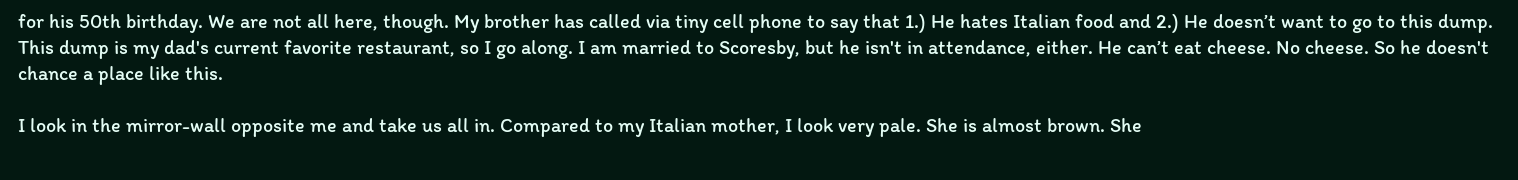for his 50th birthday. We are not all here, though. My brother has called via tiny cell phone to say that 1.) He hates Italian food and 2.) He doesn’t want to go to this dump. This dump is my dad's current favorite restaurant, so I go along. I am married to Scoresby, but he isn't in attendance, either. He can’t eat cheese. No cheese. So he doesn't chance a place like this.

I look in the mirror-wall opposite me and take us all in. Compared to my Italian mother, I look very pale. She is almost brown. She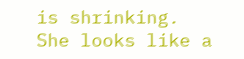is shrinking. She looks like a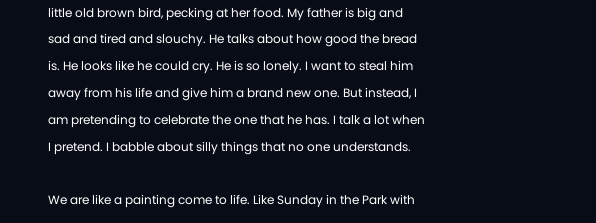little old brown bird, pecking at her food. My father is big and sad and tired and slouchy. He talks about how good the bread is. He looks like he could cry. He is so lonely. I want to steal him away from his life and give him a brand new one. But instead, I am pretending to celebrate the one that he has. I talk a lot when I pretend. I babble about silly things that no one understands.

We are like a painting come to life. Like Sunday in the Park with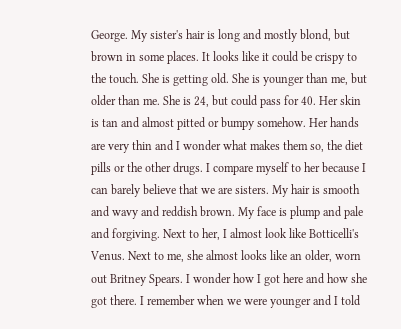George. My sister's hair is long and mostly blond, but brown in some places. It looks like it could be crispy to the touch. She is getting old. She is younger than me, but older than me. She is 24, but could pass for 40. Her skin is tan and almost pitted or bumpy somehow. Her hands are very thin and I wonder what makes them so, the diet pills or the other drugs. I compare myself to her because I can barely believe that we are sisters. My hair is smooth and wavy and reddish brown. My face is plump and pale and forgiving. Next to her, I almost look like Botticelli's Venus. Next to me, she almost looks like an older, worn out Britney Spears. I wonder how I got here and how she got there. I remember when we were younger and I told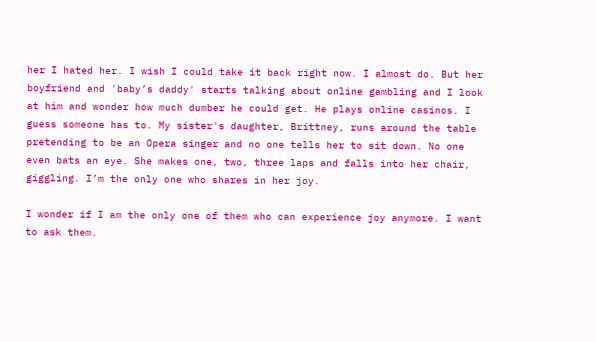her I hated her. I wish I could take it back right now. I almost do. But her boyfriend and 'baby’s daddy' starts talking about online gambling and I look at him and wonder how much dumber he could get. He plays online casinos. I guess someone has to. My sister's daughter, Brittney, runs around the table pretending to be an Opera singer and no one tells her to sit down. No one even bats an eye. She makes one, two, three laps and falls into her chair, giggling. I’m the only one who shares in her joy.

I wonder if I am the only one of them who can experience joy anymore. I want to ask them.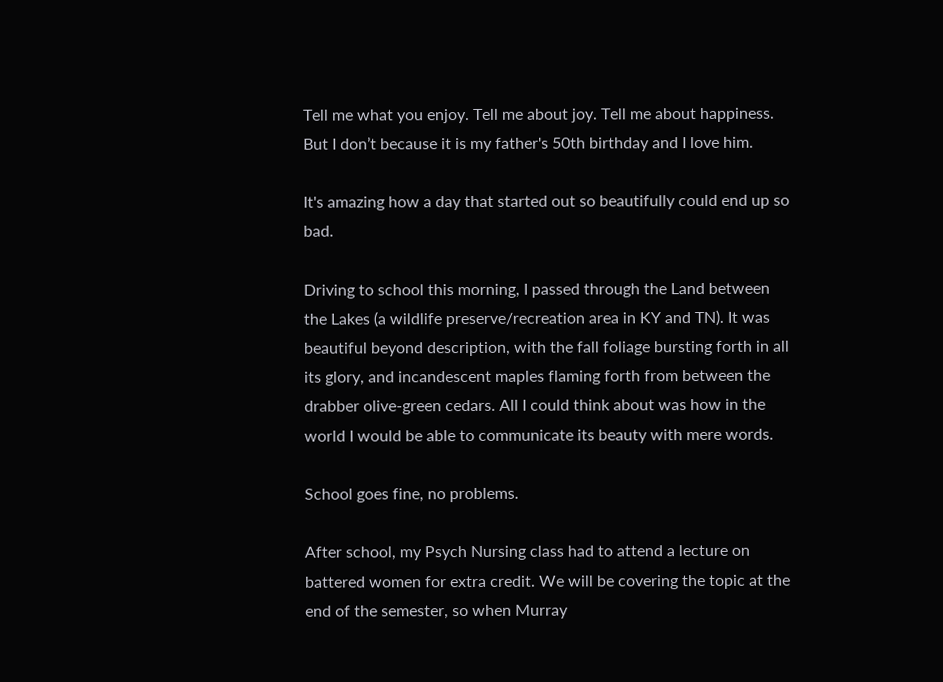Tell me what you enjoy. Tell me about joy. Tell me about happiness. But I don’t because it is my father's 50th birthday and I love him.

It's amazing how a day that started out so beautifully could end up so bad.

Driving to school this morning, I passed through the Land between the Lakes (a wildlife preserve/recreation area in KY and TN). It was beautiful beyond description, with the fall foliage bursting forth in all its glory, and incandescent maples flaming forth from between the drabber olive-green cedars. All I could think about was how in the world I would be able to communicate its beauty with mere words.

School goes fine, no problems.

After school, my Psych Nursing class had to attend a lecture on battered women for extra credit. We will be covering the topic at the end of the semester, so when Murray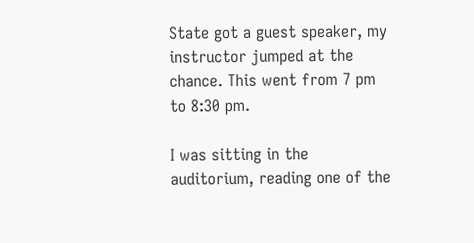State got a guest speaker, my instructor jumped at the chance. This went from 7 pm to 8:30 pm.

I was sitting in the auditorium, reading one of the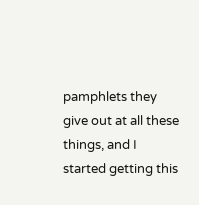pamphlets they give out at all these things, and I started getting this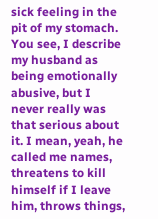sick feeling in the pit of my stomach. You see, I describe my husband as being emotionally abusive, but I never really was that serious about it. I mean, yeah, he called me names, threatens to kill himself if I leave him, throws things,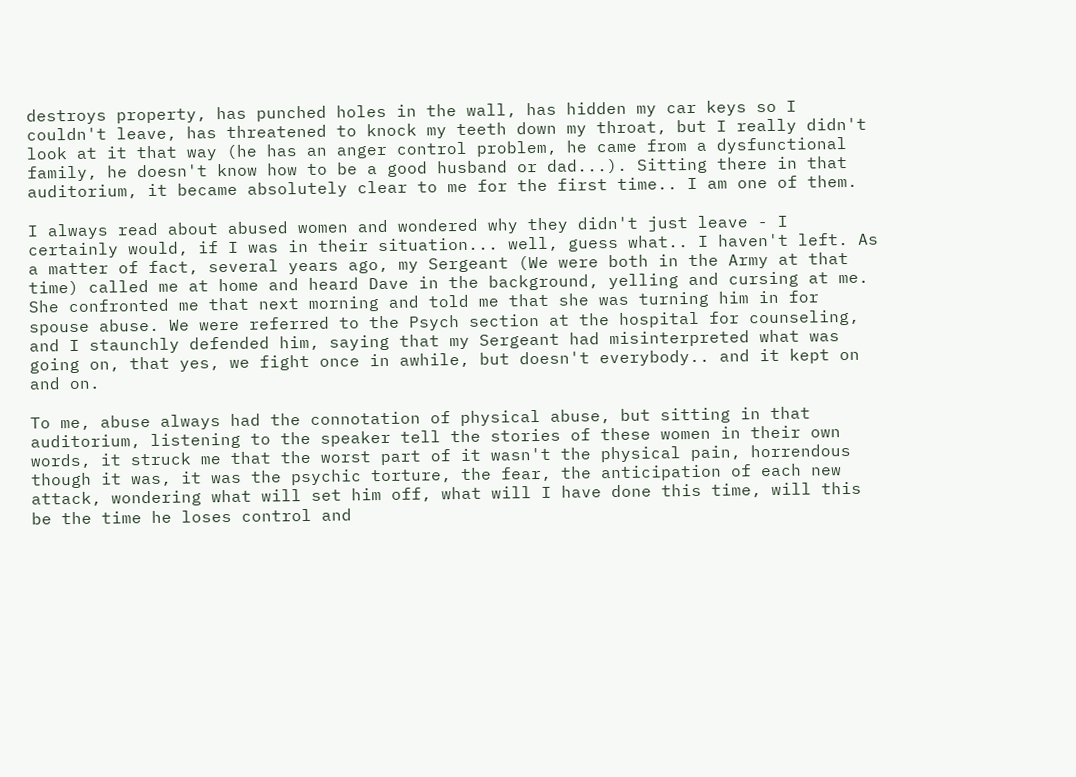destroys property, has punched holes in the wall, has hidden my car keys so I couldn't leave, has threatened to knock my teeth down my throat, but I really didn't look at it that way (he has an anger control problem, he came from a dysfunctional family, he doesn't know how to be a good husband or dad...). Sitting there in that auditorium, it became absolutely clear to me for the first time.. I am one of them.

I always read about abused women and wondered why they didn't just leave - I certainly would, if I was in their situation... well, guess what.. I haven't left. As a matter of fact, several years ago, my Sergeant (We were both in the Army at that time) called me at home and heard Dave in the background, yelling and cursing at me. She confronted me that next morning and told me that she was turning him in for spouse abuse. We were referred to the Psych section at the hospital for counseling, and I staunchly defended him, saying that my Sergeant had misinterpreted what was going on, that yes, we fight once in awhile, but doesn't everybody.. and it kept on and on.

To me, abuse always had the connotation of physical abuse, but sitting in that auditorium, listening to the speaker tell the stories of these women in their own words, it struck me that the worst part of it wasn't the physical pain, horrendous though it was, it was the psychic torture, the fear, the anticipation of each new attack, wondering what will set him off, what will I have done this time, will this be the time he loses control and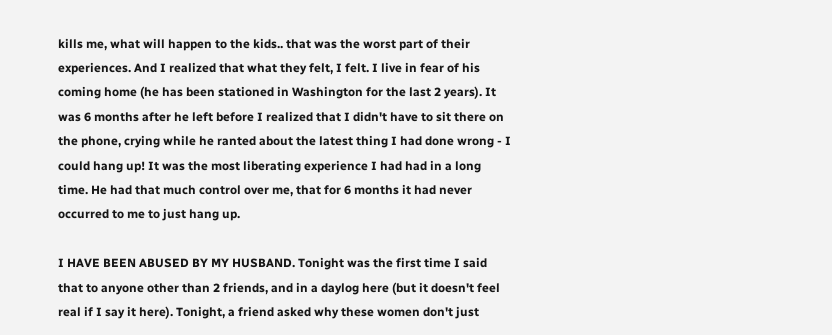kills me, what will happen to the kids.. that was the worst part of their experiences. And I realized that what they felt, I felt. I live in fear of his coming home (he has been stationed in Washington for the last 2 years). It was 6 months after he left before I realized that I didn't have to sit there on the phone, crying while he ranted about the latest thing I had done wrong - I could hang up! It was the most liberating experience I had had in a long time. He had that much control over me, that for 6 months it had never occurred to me to just hang up.

I HAVE BEEN ABUSED BY MY HUSBAND. Tonight was the first time I said that to anyone other than 2 friends, and in a daylog here (but it doesn't feel real if I say it here). Tonight, a friend asked why these women don't just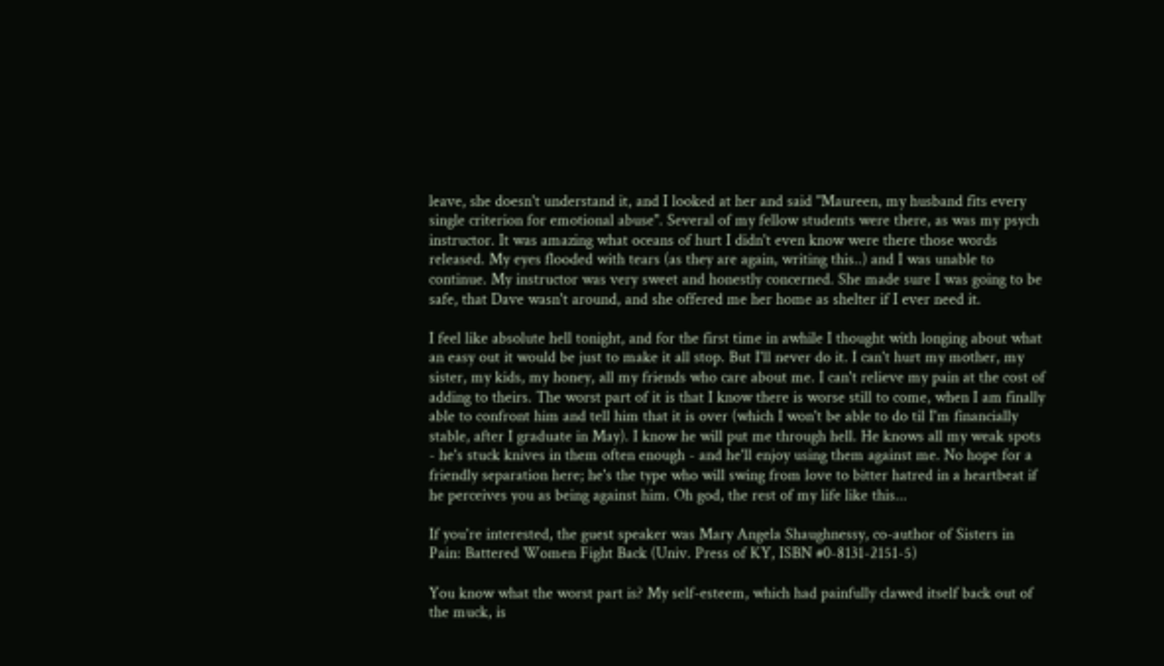leave, she doesn't understand it, and I looked at her and said "Maureen, my husband fits every single criterion for emotional abuse". Several of my fellow students were there, as was my psych instructor. It was amazing what oceans of hurt I didn't even know were there those words released. My eyes flooded with tears (as they are again, writing this..) and I was unable to continue. My instructor was very sweet and honestly concerned. She made sure I was going to be safe, that Dave wasn't around, and she offered me her home as shelter if I ever need it.

I feel like absolute hell tonight, and for the first time in awhile I thought with longing about what an easy out it would be just to make it all stop. But I'll never do it. I can't hurt my mother, my sister, my kids, my honey, all my friends who care about me. I can't relieve my pain at the cost of adding to theirs. The worst part of it is that I know there is worse still to come, when I am finally able to confront him and tell him that it is over (which I won't be able to do til I'm financially stable, after I graduate in May). I know he will put me through hell. He knows all my weak spots - he's stuck knives in them often enough - and he'll enjoy using them against me. No hope for a friendly separation here; he's the type who will swing from love to bitter hatred in a heartbeat if he perceives you as being against him. Oh god, the rest of my life like this...

If you're interested, the guest speaker was Mary Angela Shaughnessy, co-author of Sisters in Pain: Battered Women Fight Back (Univ. Press of KY, ISBN #0-8131-2151-5)

You know what the worst part is? My self-esteem, which had painfully clawed itself back out of the muck, is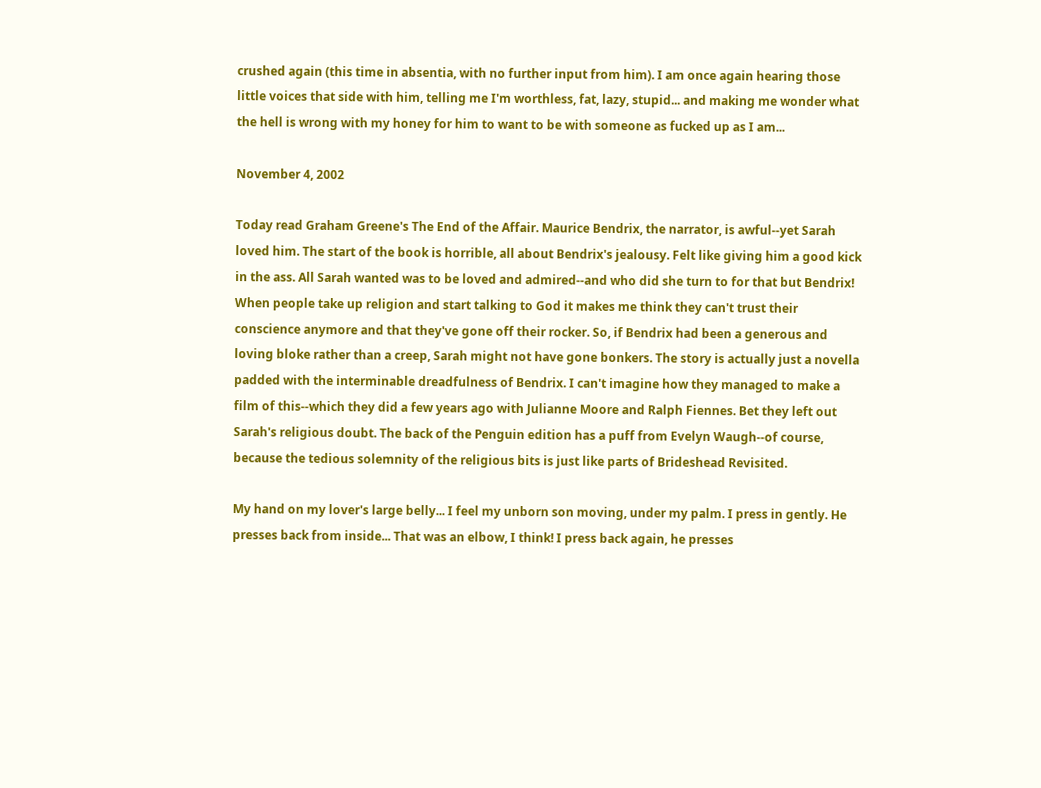crushed again (this time in absentia, with no further input from him). I am once again hearing those little voices that side with him, telling me I'm worthless, fat, lazy, stupid... and making me wonder what the hell is wrong with my honey for him to want to be with someone as fucked up as I am...

November 4, 2002

Today read Graham Greene's The End of the Affair. Maurice Bendrix, the narrator, is awful--yet Sarah loved him. The start of the book is horrible, all about Bendrix's jealousy. Felt like giving him a good kick in the ass. All Sarah wanted was to be loved and admired--and who did she turn to for that but Bendrix! When people take up religion and start talking to God it makes me think they can't trust their conscience anymore and that they've gone off their rocker. So, if Bendrix had been a generous and loving bloke rather than a creep, Sarah might not have gone bonkers. The story is actually just a novella padded with the interminable dreadfulness of Bendrix. I can't imagine how they managed to make a film of this--which they did a few years ago with Julianne Moore and Ralph Fiennes. Bet they left out Sarah's religious doubt. The back of the Penguin edition has a puff from Evelyn Waugh--of course, because the tedious solemnity of the religious bits is just like parts of Brideshead Revisited.

My hand on my lover's large belly... I feel my unborn son moving, under my palm. I press in gently. He presses back from inside... That was an elbow, I think! I press back again, he presses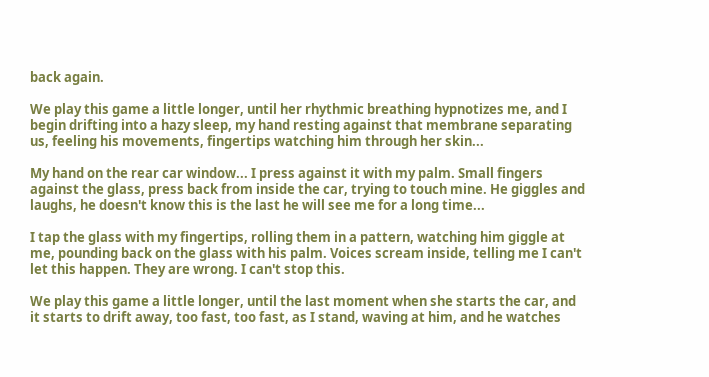back again.

We play this game a little longer, until her rhythmic breathing hypnotizes me, and I begin drifting into a hazy sleep, my hand resting against that membrane separating us, feeling his movements, fingertips watching him through her skin...

My hand on the rear car window... I press against it with my palm. Small fingers against the glass, press back from inside the car, trying to touch mine. He giggles and laughs, he doesn't know this is the last he will see me for a long time...

I tap the glass with my fingertips, rolling them in a pattern, watching him giggle at me, pounding back on the glass with his palm. Voices scream inside, telling me I can't let this happen. They are wrong. I can't stop this.

We play this game a little longer, until the last moment when she starts the car, and it starts to drift away, too fast, too fast, as I stand, waving at him, and he watches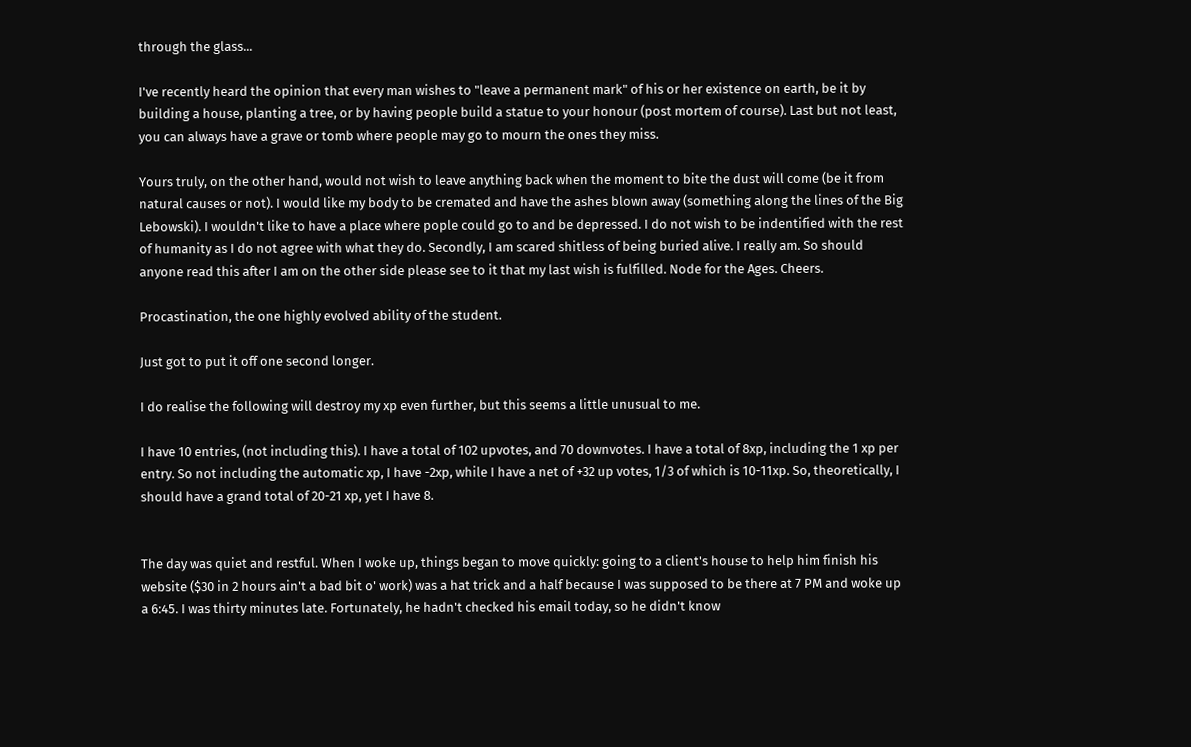through the glass...

I've recently heard the opinion that every man wishes to "leave a permanent mark" of his or her existence on earth, be it by building a house, planting a tree, or by having people build a statue to your honour (post mortem of course). Last but not least, you can always have a grave or tomb where people may go to mourn the ones they miss.

Yours truly, on the other hand, would not wish to leave anything back when the moment to bite the dust will come (be it from natural causes or not). I would like my body to be cremated and have the ashes blown away (something along the lines of the Big Lebowski). I wouldn't like to have a place where pople could go to and be depressed. I do not wish to be indentified with the rest of humanity as I do not agree with what they do. Secondly, I am scared shitless of being buried alive. I really am. So should anyone read this after I am on the other side please see to it that my last wish is fulfilled. Node for the Ages. Cheers.

Procastination, the one highly evolved ability of the student.

Just got to put it off one second longer.

I do realise the following will destroy my xp even further, but this seems a little unusual to me.

I have 10 entries, (not including this). I have a total of 102 upvotes, and 70 downvotes. I have a total of 8xp, including the 1 xp per entry. So not including the automatic xp, I have -2xp, while I have a net of +32 up votes, 1/3 of which is 10-11xp. So, theoretically, I should have a grand total of 20-21 xp, yet I have 8.


The day was quiet and restful. When I woke up, things began to move quickly: going to a client's house to help him finish his website ($30 in 2 hours ain't a bad bit o' work) was a hat trick and a half because I was supposed to be there at 7 PM and woke up a 6:45. I was thirty minutes late. Fortunately, he hadn't checked his email today, so he didn't know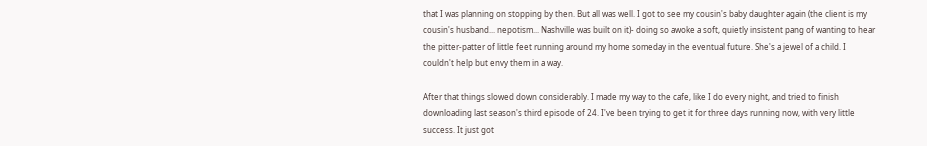that I was planning on stopping by then. But all was well. I got to see my cousin's baby daughter again (the client is my cousin's husband... nepotism... Nashville was built on it)- doing so awoke a soft, quietly insistent pang of wanting to hear the pitter-patter of little feet running around my home someday in the eventual future. She's a jewel of a child. I couldn't help but envy them in a way.

After that things slowed down considerably. I made my way to the cafe, like I do every night, and tried to finish downloading last season's third episode of 24. I've been trying to get it for three days running now, with very little success. It just got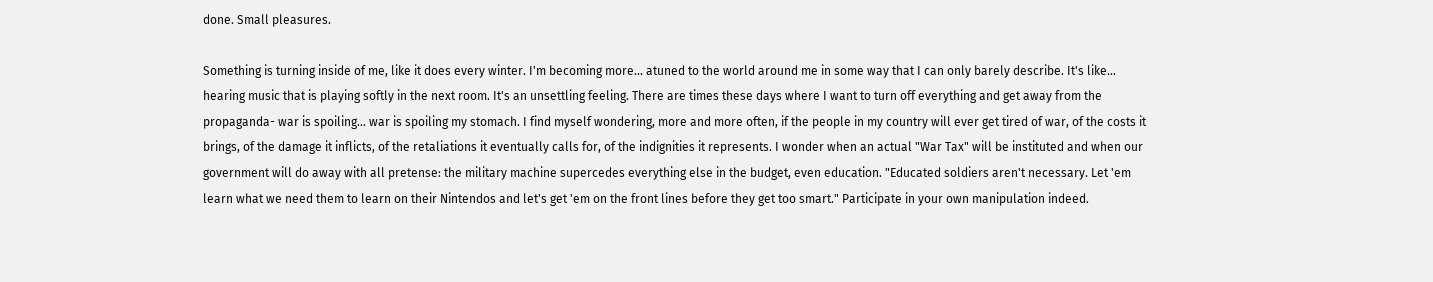done. Small pleasures.

Something is turning inside of me, like it does every winter. I'm becoming more... atuned to the world around me in some way that I can only barely describe. It's like... hearing music that is playing softly in the next room. It's an unsettling feeling. There are times these days where I want to turn off everything and get away from the propaganda- war is spoiling... war is spoiling my stomach. I find myself wondering, more and more often, if the people in my country will ever get tired of war, of the costs it brings, of the damage it inflicts, of the retaliations it eventually calls for, of the indignities it represents. I wonder when an actual "War Tax" will be instituted and when our government will do away with all pretense: the military machine supercedes everything else in the budget, even education. "Educated soldiers aren't necessary. Let 'em learn what we need them to learn on their Nintendos and let's get 'em on the front lines before they get too smart." Participate in your own manipulation indeed.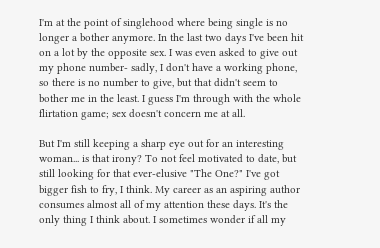I'm at the point of singlehood where being single is no longer a bother anymore. In the last two days I've been hit on a lot by the opposite sex. I was even asked to give out my phone number- sadly, I don't have a working phone, so there is no number to give, but that didn't seem to bother me in the least. I guess I'm through with the whole flirtation game; sex doesn't concern me at all.

But I'm still keeping a sharp eye out for an interesting woman... is that irony? To not feel motivated to date, but still looking for that ever-elusive "The One?" I've got bigger fish to fry, I think. My career as an aspiring author consumes almost all of my attention these days. It's the only thing I think about. I sometimes wonder if all my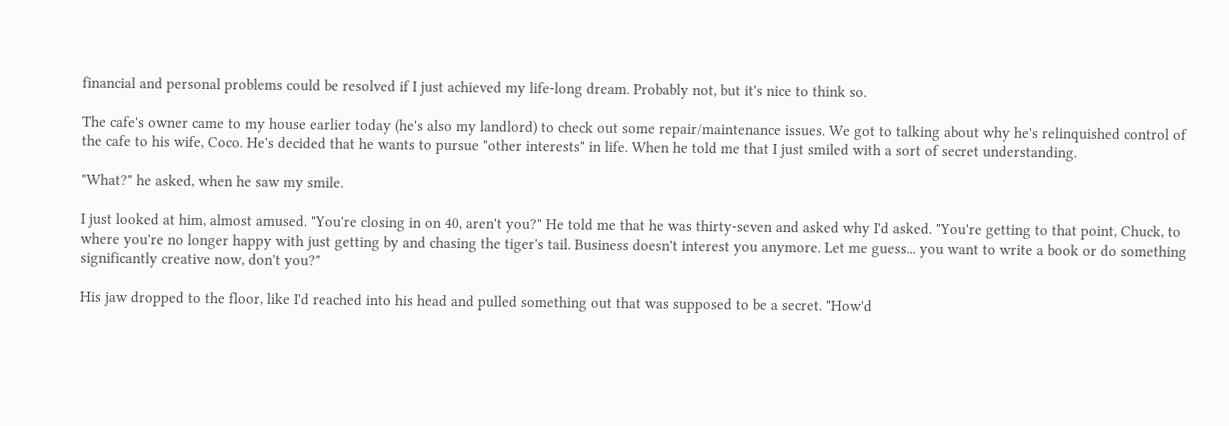financial and personal problems could be resolved if I just achieved my life-long dream. Probably not, but it's nice to think so.

The cafe's owner came to my house earlier today (he's also my landlord) to check out some repair/maintenance issues. We got to talking about why he's relinquished control of the cafe to his wife, Coco. He's decided that he wants to pursue "other interests" in life. When he told me that I just smiled with a sort of secret understanding.

"What?" he asked, when he saw my smile.

I just looked at him, almost amused. "You're closing in on 40, aren't you?" He told me that he was thirty-seven and asked why I'd asked. "You're getting to that point, Chuck, to where you're no longer happy with just getting by and chasing the tiger's tail. Business doesn't interest you anymore. Let me guess... you want to write a book or do something significantly creative now, don't you?"

His jaw dropped to the floor, like I'd reached into his head and pulled something out that was supposed to be a secret. "How'd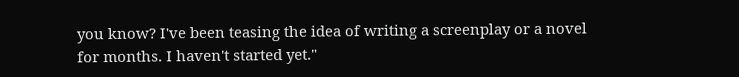you know? I've been teasing the idea of writing a screenplay or a novel for months. I haven't started yet."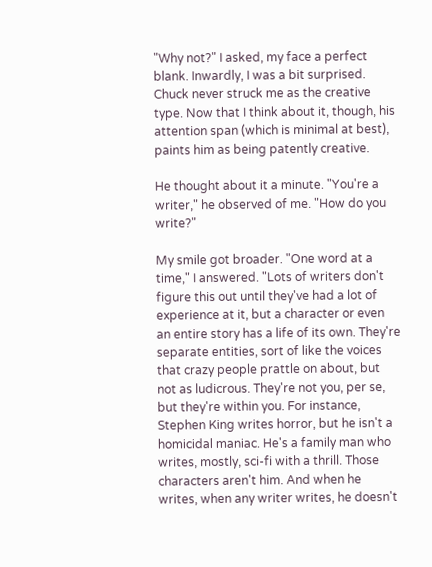"Why not?" I asked, my face a perfect blank. Inwardly, I was a bit surprised. Chuck never struck me as the creative type. Now that I think about it, though, his attention span (which is minimal at best), paints him as being patently creative.

He thought about it a minute. "You're a writer," he observed of me. "How do you write?"

My smile got broader. "One word at a time," I answered. "Lots of writers don't figure this out until they've had a lot of experience at it, but a character or even an entire story has a life of its own. They're separate entities, sort of like the voices that crazy people prattle on about, but not as ludicrous. They're not you, per se, but they're within you. For instance, Stephen King writes horror, but he isn't a homicidal maniac. He's a family man who writes, mostly, sci-fi with a thrill. Those characters aren't him. And when he writes, when any writer writes, he doesn't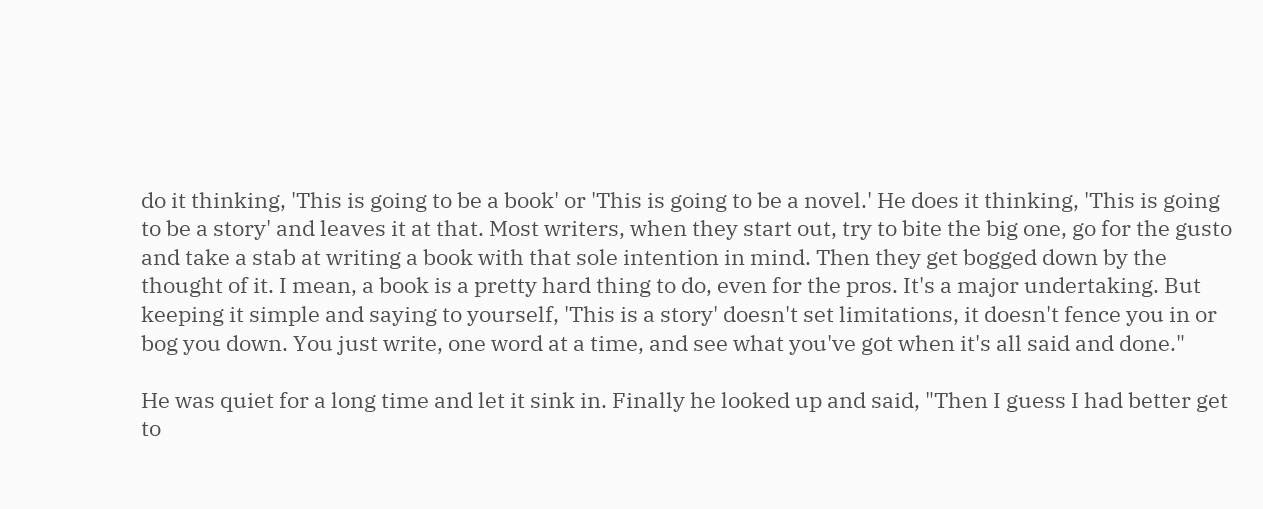do it thinking, 'This is going to be a book' or 'This is going to be a novel.' He does it thinking, 'This is going to be a story' and leaves it at that. Most writers, when they start out, try to bite the big one, go for the gusto and take a stab at writing a book with that sole intention in mind. Then they get bogged down by the thought of it. I mean, a book is a pretty hard thing to do, even for the pros. It's a major undertaking. But keeping it simple and saying to yourself, 'This is a story' doesn't set limitations, it doesn't fence you in or bog you down. You just write, one word at a time, and see what you've got when it's all said and done."

He was quiet for a long time and let it sink in. Finally he looked up and said, "Then I guess I had better get to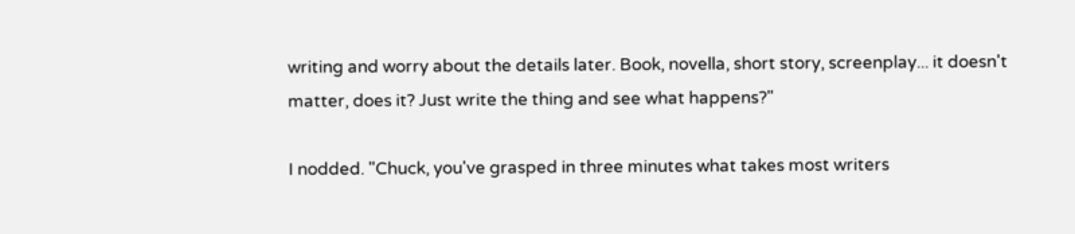writing and worry about the details later. Book, novella, short story, screenplay... it doesn't matter, does it? Just write the thing and see what happens?"

I nodded. "Chuck, you've grasped in three minutes what takes most writers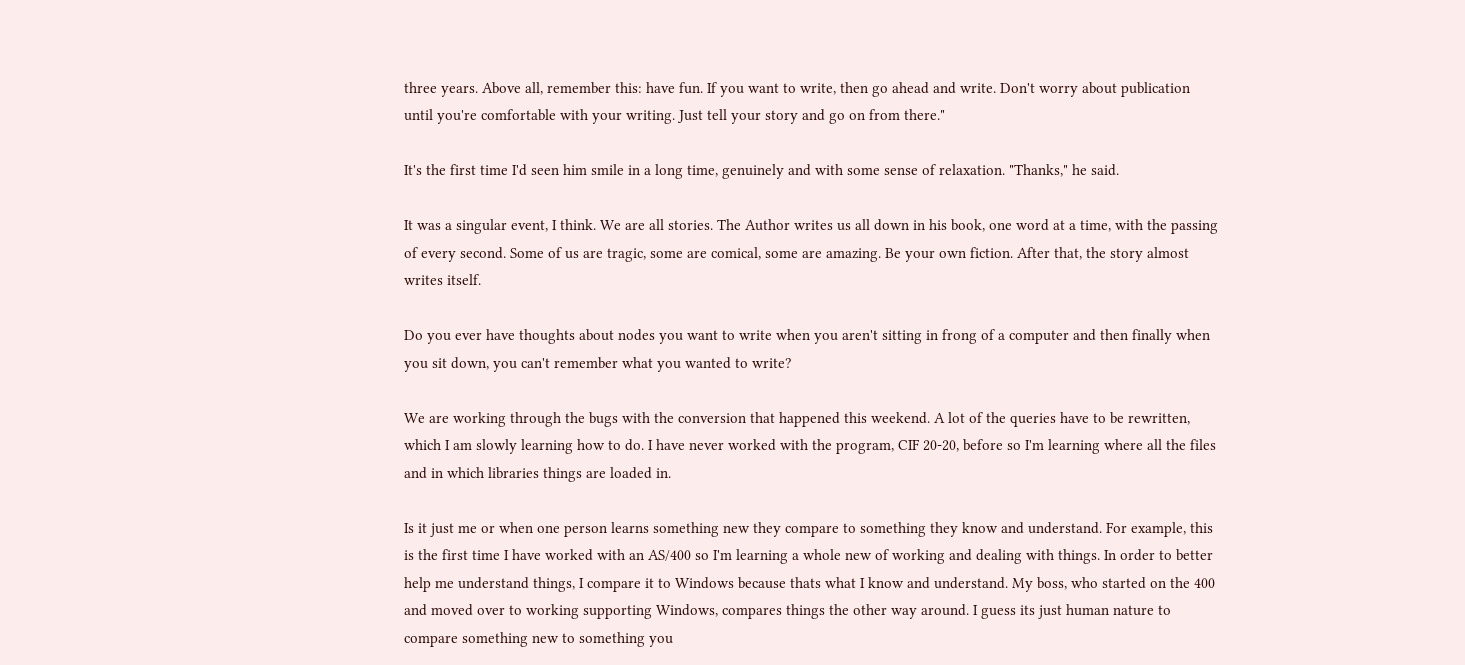three years. Above all, remember this: have fun. If you want to write, then go ahead and write. Don't worry about publication until you're comfortable with your writing. Just tell your story and go on from there."

It's the first time I'd seen him smile in a long time, genuinely and with some sense of relaxation. "Thanks," he said.

It was a singular event, I think. We are all stories. The Author writes us all down in his book, one word at a time, with the passing of every second. Some of us are tragic, some are comical, some are amazing. Be your own fiction. After that, the story almost writes itself.

Do you ever have thoughts about nodes you want to write when you aren't sitting in frong of a computer and then finally when you sit down, you can't remember what you wanted to write?

We are working through the bugs with the conversion that happened this weekend. A lot of the queries have to be rewritten, which I am slowly learning how to do. I have never worked with the program, CIF 20-20, before so I'm learning where all the files and in which libraries things are loaded in.

Is it just me or when one person learns something new they compare to something they know and understand. For example, this is the first time I have worked with an AS/400 so I'm learning a whole new of working and dealing with things. In order to better help me understand things, I compare it to Windows because thats what I know and understand. My boss, who started on the 400 and moved over to working supporting Windows, compares things the other way around. I guess its just human nature to compare something new to something you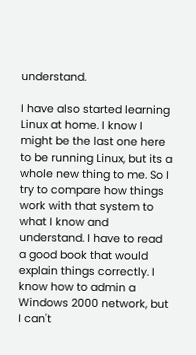understand.

I have also started learning Linux at home. I know I might be the last one here to be running Linux, but its a whole new thing to me. So I try to compare how things work with that system to what I know and understand. I have to read a good book that would explain things correctly. I know how to admin a Windows 2000 network, but I can't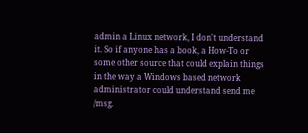admin a Linux network, I don't understand it. So if anyone has a book, a How-To or some other source that could explain things in the way a Windows based network administrator could understand send me /msg.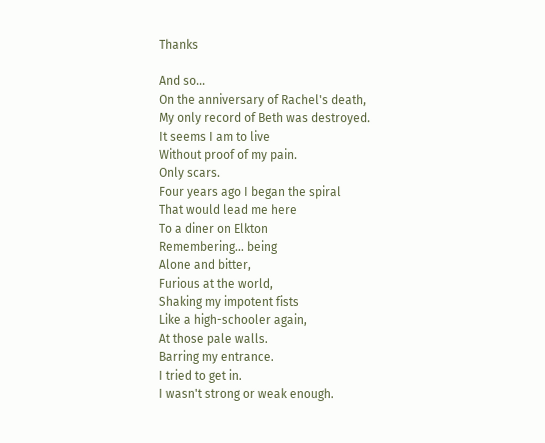Thanks

And so...
On the anniversary of Rachel's death,
My only record of Beth was destroyed.
It seems I am to live
Without proof of my pain.
Only scars.
Four years ago I began the spiral
That would lead me here
To a diner on Elkton
Remembering... being
Alone and bitter,
Furious at the world,
Shaking my impotent fists
Like a high-schooler again,
At those pale walls.
Barring my entrance.
I tried to get in.
I wasn't strong or weak enough.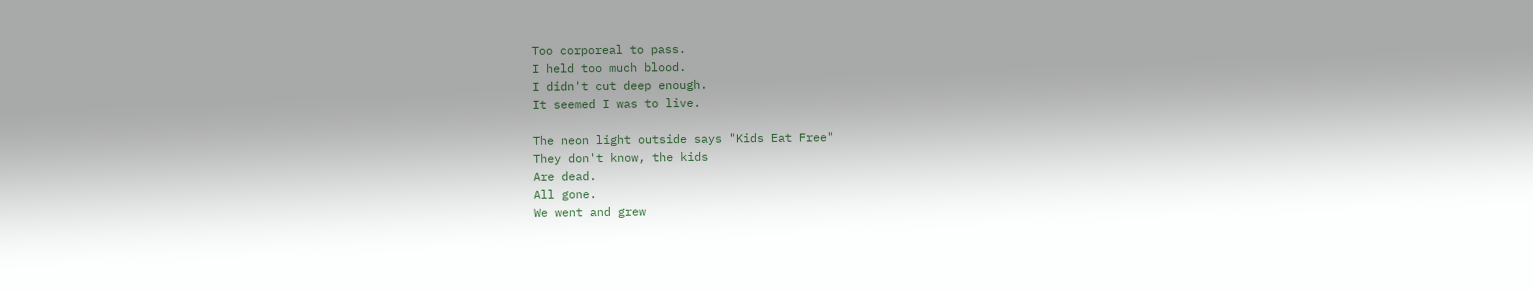Too corporeal to pass.
I held too much blood.
I didn't cut deep enough.
It seemed I was to live.

The neon light outside says "Kids Eat Free"
They don't know, the kids
Are dead.
All gone.
We went and grew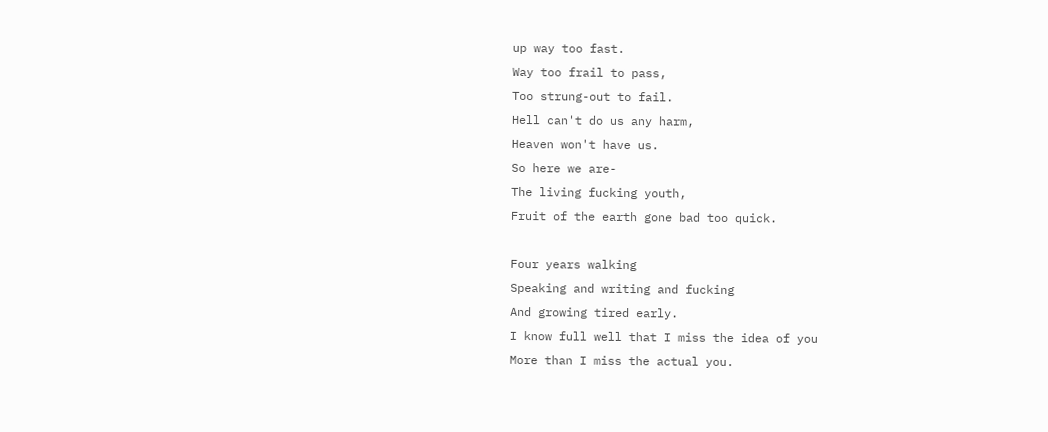up way too fast.
Way too frail to pass,
Too strung-out to fail.
Hell can't do us any harm,
Heaven won't have us.
So here we are-
The living fucking youth,
Fruit of the earth gone bad too quick.

Four years walking
Speaking and writing and fucking
And growing tired early.
I know full well that I miss the idea of you
More than I miss the actual you.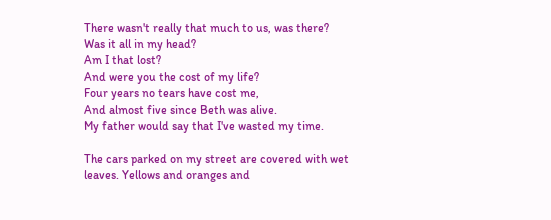There wasn't really that much to us, was there?
Was it all in my head?
Am I that lost?
And were you the cost of my life?
Four years no tears have cost me,
And almost five since Beth was alive.
My father would say that I've wasted my time.

The cars parked on my street are covered with wet leaves. Yellows and oranges and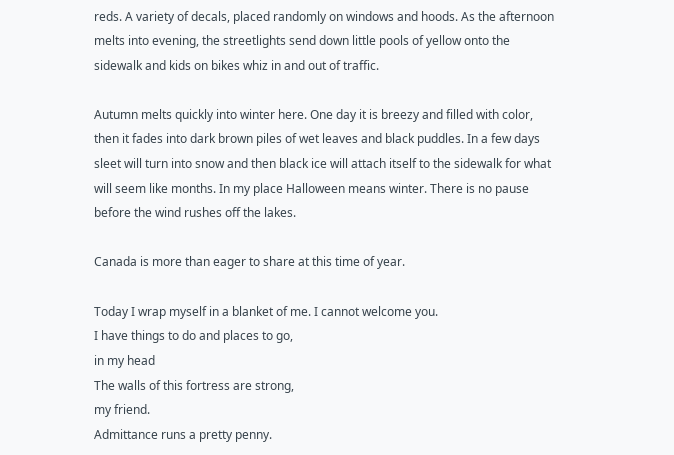reds. A variety of decals, placed randomly on windows and hoods. As the afternoon melts into evening, the streetlights send down little pools of yellow onto the sidewalk and kids on bikes whiz in and out of traffic.

Autumn melts quickly into winter here. One day it is breezy and filled with color, then it fades into dark brown piles of wet leaves and black puddles. In a few days sleet will turn into snow and then black ice will attach itself to the sidewalk for what will seem like months. In my place Halloween means winter. There is no pause before the wind rushes off the lakes.

Canada is more than eager to share at this time of year.

Today I wrap myself in a blanket of me. I cannot welcome you.
I have things to do and places to go,
in my head
The walls of this fortress are strong,
my friend.
Admittance runs a pretty penny.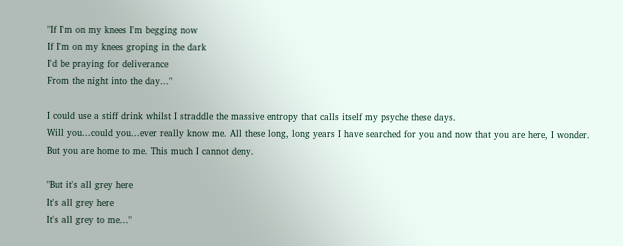"If I'm on my knees I'm begging now
If I'm on my knees groping in the dark
I'd be praying for deliverance
From the night into the day..."

I could use a stiff drink whilst I straddle the massive entropy that calls itself my psyche these days.
Will you...could you...ever really know me. All these long, long years I have searched for you and now that you are here, I wonder.
But you are home to me. This much I cannot deny.

"But it's all grey here
It's all grey here
It's all grey to me..."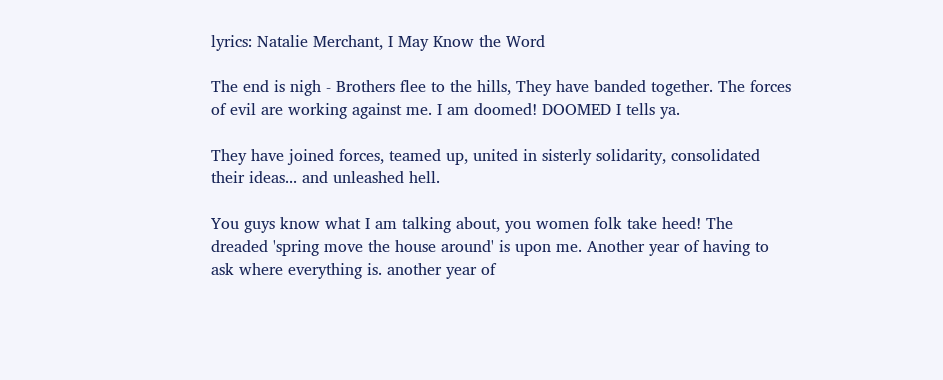lyrics: Natalie Merchant, I May Know the Word

The end is nigh - Brothers flee to the hills, They have banded together. The forces of evil are working against me. I am doomed! DOOMED I tells ya.

They have joined forces, teamed up, united in sisterly solidarity, consolidated their ideas... and unleashed hell.

You guys know what I am talking about, you women folk take heed! The dreaded 'spring move the house around' is upon me. Another year of having to ask where everything is. another year of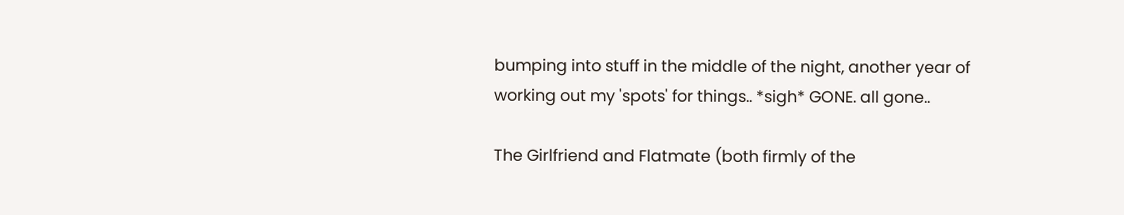bumping into stuff in the middle of the night, another year of working out my 'spots' for things.. *sigh* GONE. all gone..

The Girlfriend and Flatmate (both firmly of the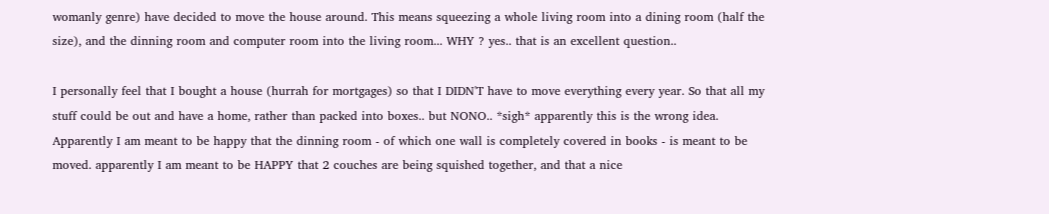womanly genre) have decided to move the house around. This means squeezing a whole living room into a dining room (half the size), and the dinning room and computer room into the living room... WHY ? yes.. that is an excellent question..

I personally feel that I bought a house (hurrah for mortgages) so that I DIDN'T have to move everything every year. So that all my stuff could be out and have a home, rather than packed into boxes.. but NONO.. *sigh* apparently this is the wrong idea. Apparently I am meant to be happy that the dinning room - of which one wall is completely covered in books - is meant to be moved. apparently I am meant to be HAPPY that 2 couches are being squished together, and that a nice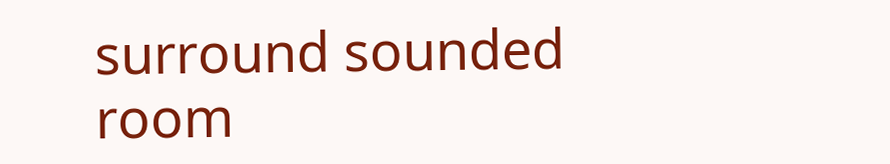surround sounded room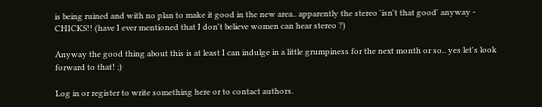is being ruined and with no plan to make it good in the new area.. apparently the stereo 'isn't that good' anyway - CHICKS!! (have I ever mentioned that I don't believe women can hear stereo ?)

Anyway the good thing about this is at least I can indulge in a little grumpiness for the next month or so.. yes let's look forward to that! ;)

Log in or register to write something here or to contact authors.